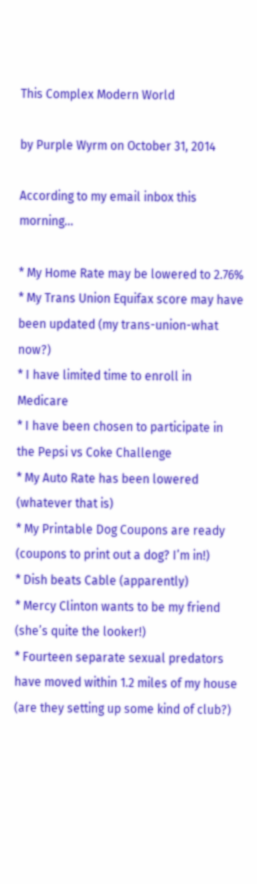This Complex Modern World

by Purple Wyrm on October 31, 2014

According to my email inbox this morning…

* My Home Rate may be lowered to 2.76%
* My Trans Union Equifax score may have been updated (my trans-union-what now?)
* I have limited time to enroll in Medicare
* I have been chosen to participate in the Pepsi vs Coke Challenge
* My Auto Rate has been lowered (whatever that is)
* My Printable Dog Coupons are ready (coupons to print out a dog? I’m in!)
* Dish beats Cable (apparently)
* Mercy Clinton wants to be my friend (she’s quite the looker!)
* Fourteen separate sexual predators have moved within 1.2 miles of my house (are they setting up some kind of club?)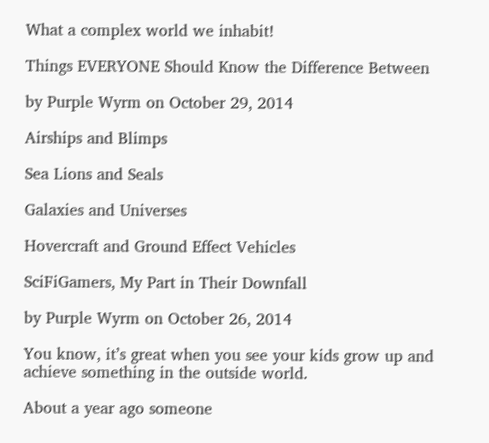What a complex world we inhabit!

Things EVERYONE Should Know the Difference Between

by Purple Wyrm on October 29, 2014

Airships and Blimps

Sea Lions and Seals

Galaxies and Universes

Hovercraft and Ground Effect Vehicles

SciFiGamers, My Part in Their Downfall

by Purple Wyrm on October 26, 2014

You know, it’s great when you see your kids grow up and achieve something in the outside world.

About a year ago someone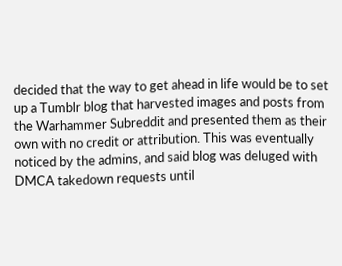decided that the way to get ahead in life would be to set up a Tumblr blog that harvested images and posts from the Warhammer Subreddit and presented them as their own with no credit or attribution. This was eventually noticed by the admins, and said blog was deluged with DMCA takedown requests until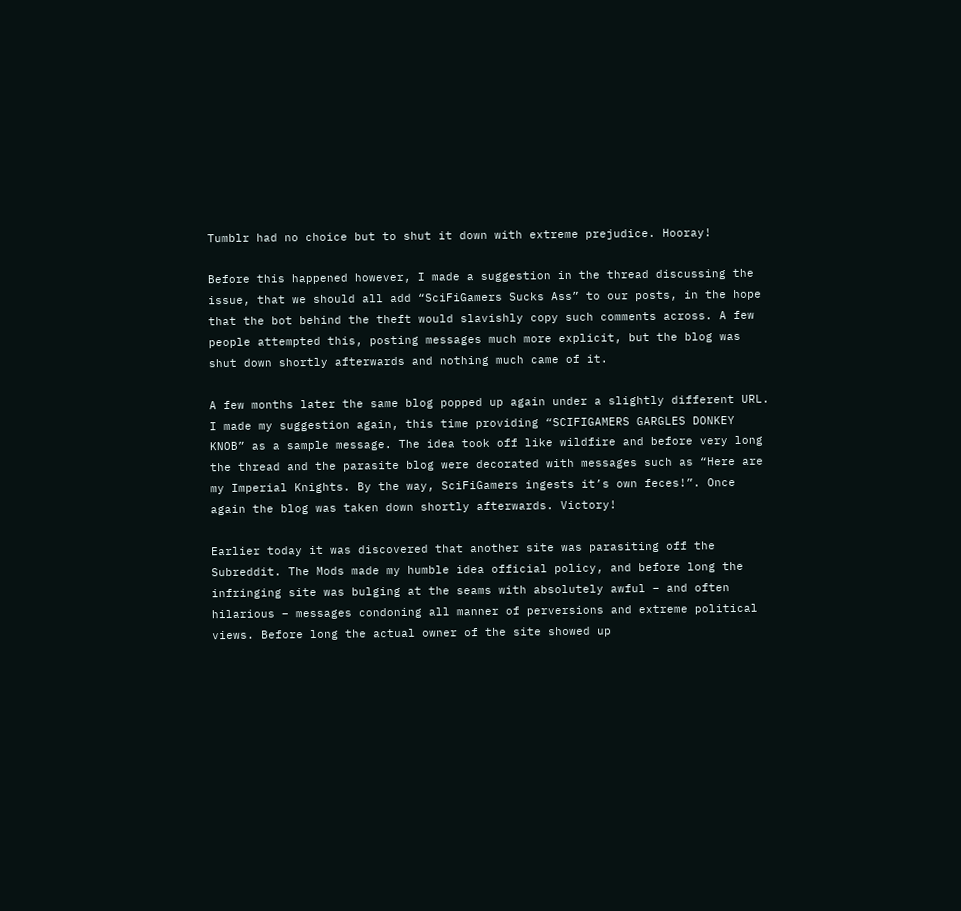Tumblr had no choice but to shut it down with extreme prejudice. Hooray!

Before this happened however, I made a suggestion in the thread discussing the issue, that we should all add “SciFiGamers Sucks Ass” to our posts, in the hope that the bot behind the theft would slavishly copy such comments across. A few people attempted this, posting messages much more explicit, but the blog was shut down shortly afterwards and nothing much came of it.

A few months later the same blog popped up again under a slightly different URL. I made my suggestion again, this time providing “SCIFIGAMERS GARGLES DONKEY KNOB” as a sample message. The idea took off like wildfire and before very long the thread and the parasite blog were decorated with messages such as “Here are my Imperial Knights. By the way, SciFiGamers ingests it’s own feces!”. Once again the blog was taken down shortly afterwards. Victory!

Earlier today it was discovered that another site was parasiting off the Subreddit. The Mods made my humble idea official policy, and before long the infringing site was bulging at the seams with absolutely awful – and often hilarious – messages condoning all manner of perversions and extreme political views. Before long the actual owner of the site showed up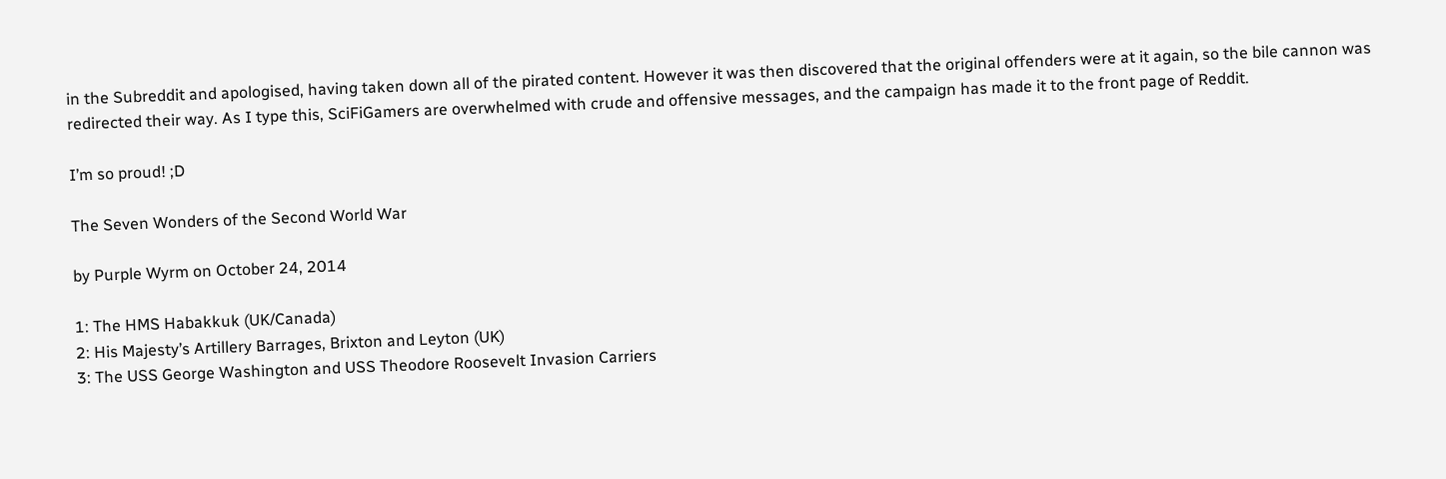in the Subreddit and apologised, having taken down all of the pirated content. However it was then discovered that the original offenders were at it again, so the bile cannon was redirected their way. As I type this, SciFiGamers are overwhelmed with crude and offensive messages, and the campaign has made it to the front page of Reddit.

I’m so proud! ;D

The Seven Wonders of the Second World War

by Purple Wyrm on October 24, 2014

1: The HMS Habakkuk (UK/Canada)
2: His Majesty’s Artillery Barrages, Brixton and Leyton (UK)
3: The USS George Washington and USS Theodore Roosevelt Invasion Carriers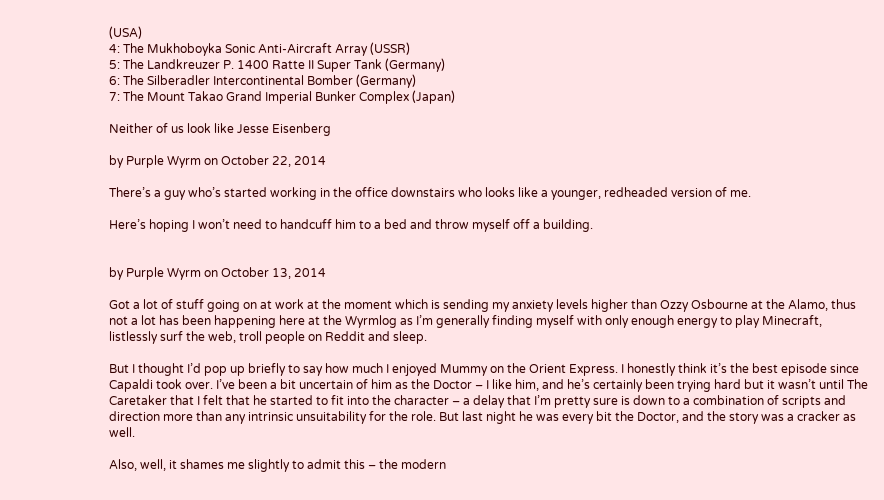(USA)
4: The Mukhoboyka Sonic Anti-Aircraft Array (USSR)
5: The Landkreuzer P. 1400 Ratte II Super Tank (Germany)
6: The Silberadler Intercontinental Bomber (Germany)
7: The Mount Takao Grand Imperial Bunker Complex (Japan)

Neither of us look like Jesse Eisenberg

by Purple Wyrm on October 22, 2014

There’s a guy who’s started working in the office downstairs who looks like a younger, redheaded version of me.

Here’s hoping I won’t need to handcuff him to a bed and throw myself off a building.


by Purple Wyrm on October 13, 2014

Got a lot of stuff going on at work at the moment which is sending my anxiety levels higher than Ozzy Osbourne at the Alamo, thus not a lot has been happening here at the Wyrmlog as I’m generally finding myself with only enough energy to play Minecraft, listlessly surf the web, troll people on Reddit and sleep.

But I thought I’d pop up briefly to say how much I enjoyed Mummy on the Orient Express. I honestly think it’s the best episode since Capaldi took over. I’ve been a bit uncertain of him as the Doctor – I like him, and he’s certainly been trying hard but it wasn’t until The Caretaker that I felt that he started to fit into the character – a delay that I’m pretty sure is down to a combination of scripts and direction more than any intrinsic unsuitability for the role. But last night he was every bit the Doctor, and the story was a cracker as well.

Also, well, it shames me slightly to admit this – the modern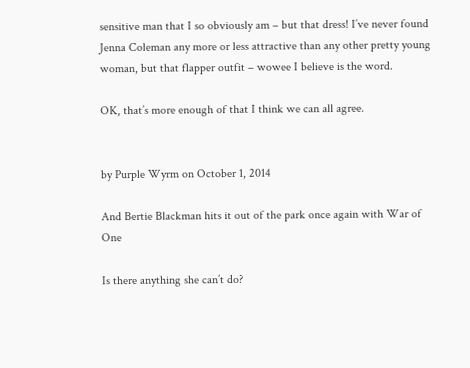sensitive man that I so obviously am – but that dress! I’ve never found Jenna Coleman any more or less attractive than any other pretty young woman, but that flapper outfit – wowee I believe is the word.

OK, that’s more enough of that I think we can all agree.


by Purple Wyrm on October 1, 2014

And Bertie Blackman hits it out of the park once again with War of One

Is there anything she can’t do?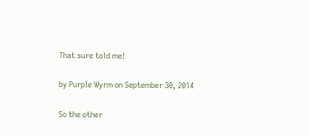That sure told me!

by Purple Wyrm on September 30, 2014

So the other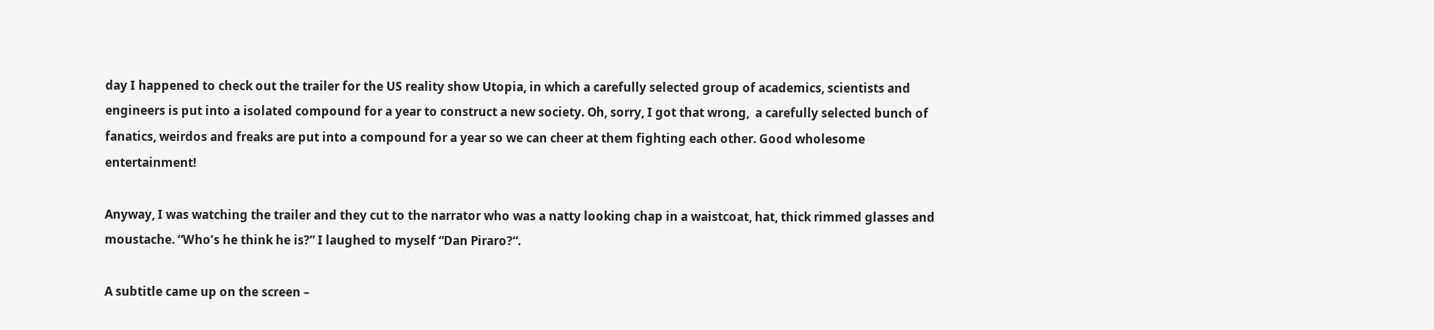day I happened to check out the trailer for the US reality show Utopia, in which a carefully selected group of academics, scientists and engineers is put into a isolated compound for a year to construct a new society. Oh, sorry, I got that wrong,  a carefully selected bunch of fanatics, weirdos and freaks are put into a compound for a year so we can cheer at them fighting each other. Good wholesome entertainment!

Anyway, I was watching the trailer and they cut to the narrator who was a natty looking chap in a waistcoat, hat, thick rimmed glasses and moustache. “Who’s he think he is?” I laughed to myself “Dan Piraro?“.

A subtitle came up on the screen –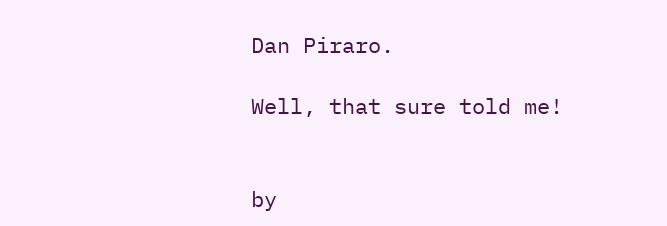Dan Piraro.

Well, that sure told me!


by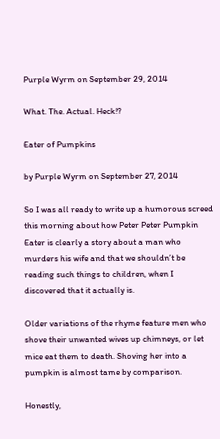Purple Wyrm on September 29, 2014

What. The. Actual. Heck!?

Eater of Pumpkins

by Purple Wyrm on September 27, 2014

So I was all ready to write up a humorous screed this morning about how Peter Peter Pumpkin Eater is clearly a story about a man who murders his wife and that we shouldn’t be reading such things to children, when I discovered that it actually is.

Older variations of the rhyme feature men who shove their unwanted wives up chimneys, or let mice eat them to death. Shoving her into a pumpkin is almost tame by comparison.

Honestly,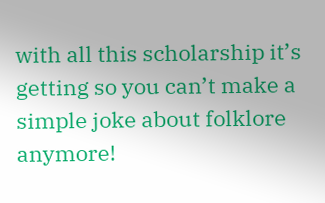with all this scholarship it’s getting so you can’t make a simple joke about folklore anymore!